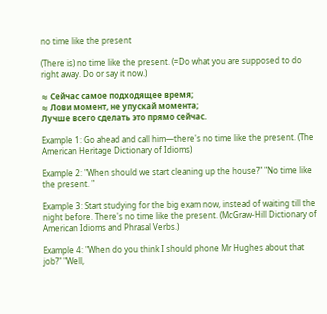no time like the present

(There is) no time like the present. (=Do what you are supposed to do right away. Do or say it now.)

≈ Cейчас самое подходящее время;
≈ Лови момент, не упускай момента;
Лучше всего сделать это прямо сейчас.

Example 1: Go ahead and call him—there's no time like the present. (The American Heritage Dictionary of Idioms)

Example 2: "When should we start cleaning up the house?" "No time like the present. "

Example 3: Start studying for the big exam now, instead of waiting till the night before. There's no time like the present. (McGraw-Hill Dictionary of American Idioms and Phrasal Verbs.)

Example 4: "When do you think I should phone Mr Hughes about that job?" "Well,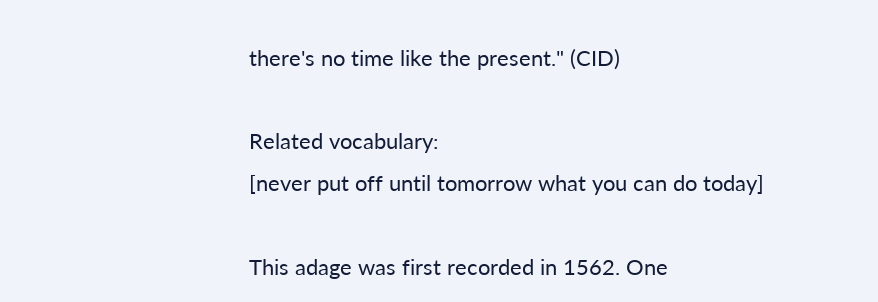there's no time like the present." (CID)

Related vocabulary:
[never put off until tomorrow what you can do today]

This adage was first recorded in 1562. One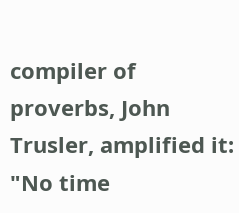compiler of proverbs, John Trusler, amplified it: "No time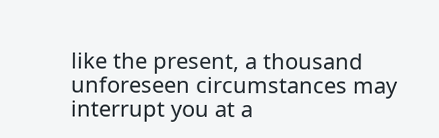like the present, a thousand unforeseen circumstances may interrupt you at a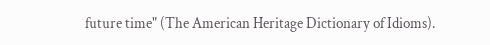future time" (The American Heritage Dictionary of Idioms).